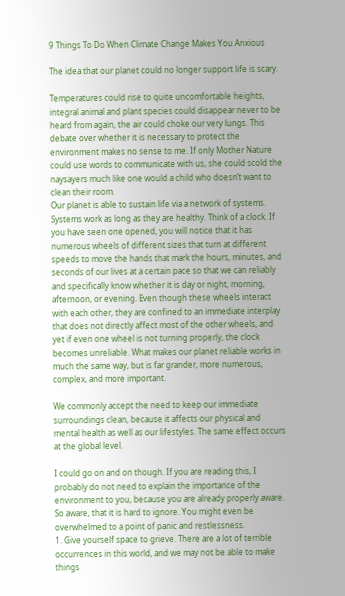9 Things To Do When Climate Change Makes You Anxious

The idea that our planet could no longer support life is scary.

Temperatures could rise to quite uncomfortable heights, integral animal and plant species could disappear never to be heard from again, the air could choke our very lungs. This debate over whether it is necessary to protect the environment makes no sense to me. If only Mother Nature could use words to communicate with us, she could scold the naysayers much like one would a child who doesn’t want to clean their room.
Our planet is able to sustain life via a network of systems. Systems work as long as they are healthy. Think of a clock. If you have seen one opened, you will notice that it has numerous wheels of different sizes that turn at different speeds to move the hands that mark the hours, minutes, and seconds of our lives at a certain pace so that we can reliably and specifically know whether it is day or night, morning, afternoon, or evening. Even though these wheels interact with each other, they are confined to an immediate interplay that does not directly affect most of the other wheels, and yet if even one wheel is not turning properly, the clock becomes unreliable. What makes our planet reliable works in much the same way, but is far grander, more numerous, complex, and more important.

We commonly accept the need to keep our immediate surroundings clean, because it affects our physical and mental health as well as our lifestyles. The same effect occurs at the global level.

I could go on and on though. If you are reading this, I probably do not need to explain the importance of the environment to you, because you are already properly aware. So aware, that it is hard to ignore. You might even be overwhelmed to a point of panic and restlessness.
1. Give yourself space to grieve. There are a lot of terrible occurrences in this world, and we may not be able to make things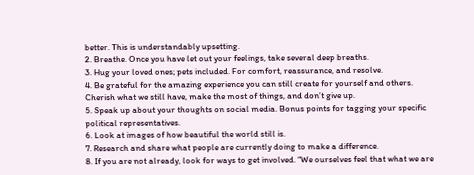better. This is understandably upsetting.
2. Breathe. Once you have let out your feelings, take several deep breaths.
3. Hug your loved ones; pets included. For comfort, reassurance, and resolve.
4. Be grateful for the amazing experience you can still create for yourself and others. Cherish what we still have, make the most of things, and don’t give up.
5. Speak up about your thoughts on social media. Bonus points for tagging your specific political representatives.
6. Look at images of how beautiful the world still is.
7. Research and share what people are currently doing to make a difference.
8. If you are not already, look for ways to get involved. “We ourselves feel that what we are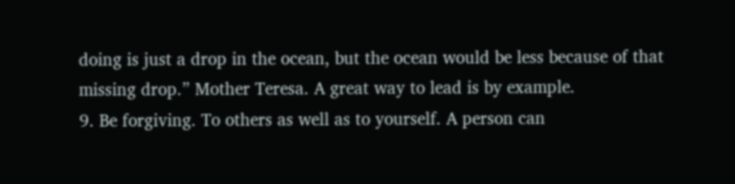doing is just a drop in the ocean, but the ocean would be less because of that missing drop.” Mother Teresa. A great way to lead is by example.
9. Be forgiving. To others as well as to yourself. A person can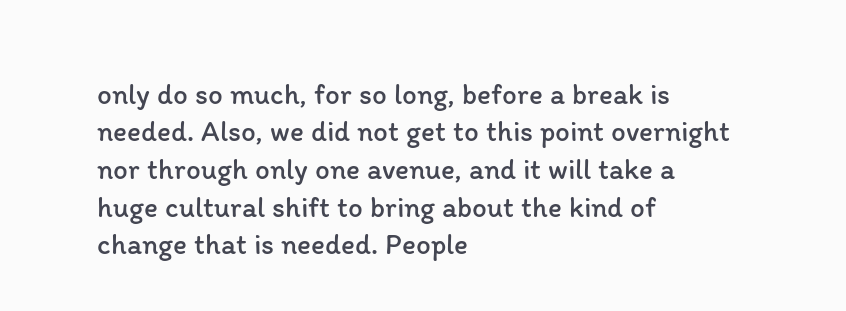only do so much, for so long, before a break is needed. Also, we did not get to this point overnight nor through only one avenue, and it will take a huge cultural shift to bring about the kind of change that is needed. People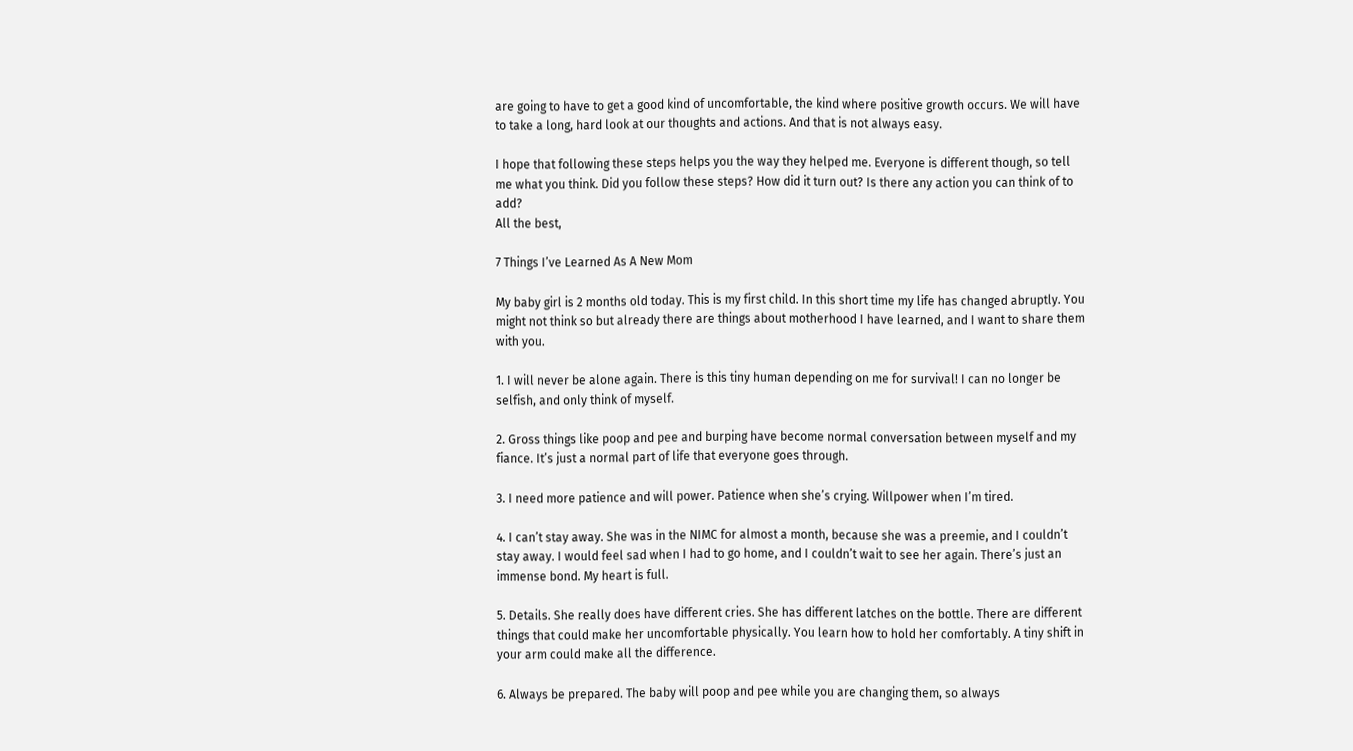are going to have to get a good kind of uncomfortable, the kind where positive growth occurs. We will have to take a long, hard look at our thoughts and actions. And that is not always easy.

I hope that following these steps helps you the way they helped me. Everyone is different though, so tell me what you think. Did you follow these steps? How did it turn out? Is there any action you can think of to add?
All the best,

7 Things I’ve Learned As A New Mom

My baby girl is 2 months old today. This is my first child. In this short time my life has changed abruptly. You might not think so but already there are things about motherhood I have learned, and I want to share them with you.

1. I will never be alone again. There is this tiny human depending on me for survival! I can no longer be selfish, and only think of myself.

2. Gross things like poop and pee and burping have become normal conversation between myself and my fiance. It’s just a normal part of life that everyone goes through.

3. I need more patience and will power. Patience when she’s crying. Willpower when I’m tired.

4. I can’t stay away. She was in the NIMC for almost a month, because she was a preemie, and I couldn’t stay away. I would feel sad when I had to go home, and I couldn’t wait to see her again. There’s just an immense bond. My heart is full.

5. Details. She really does have different cries. She has different latches on the bottle. There are different things that could make her uncomfortable physically. You learn how to hold her comfortably. A tiny shift in your arm could make all the difference.

6. Always be prepared. The baby will poop and pee while you are changing them, so always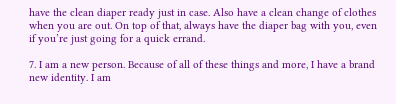have the clean diaper ready just in case. Also have a clean change of clothes when you are out. On top of that, always have the diaper bag with you, even if you’re just going for a quick errand.

7. I am a new person. Because of all of these things and more, I have a brand new identity. I am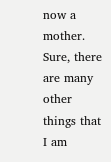now a mother. Sure, there are many other things that I am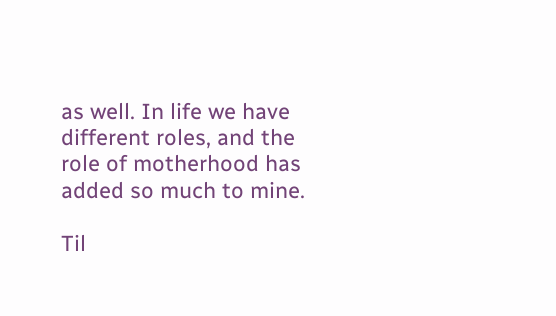as well. In life we have different roles, and the role of motherhood has added so much to mine.

Til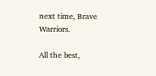next time, Brave Warriors.

All the best,